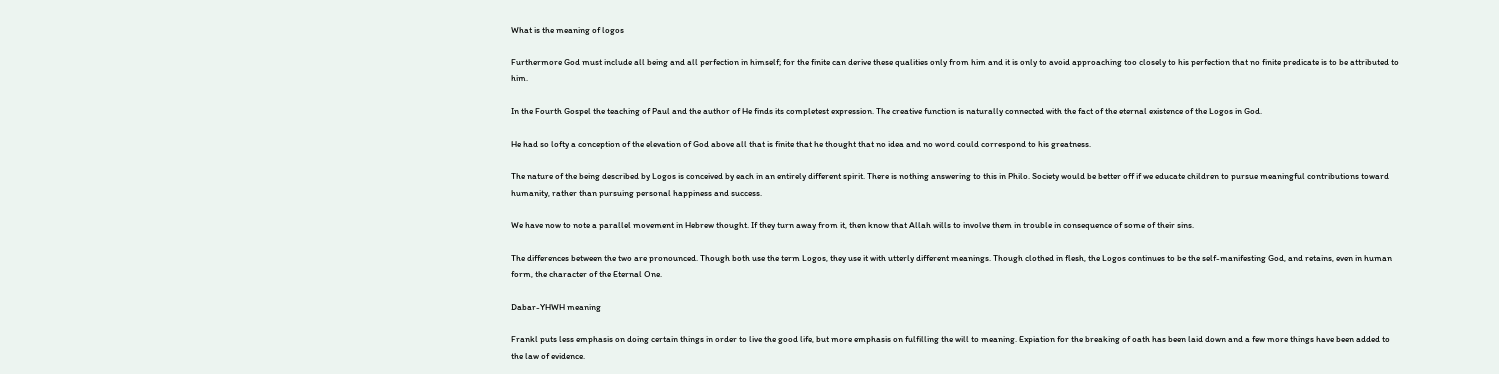What is the meaning of logos

Furthermore God must include all being and all perfection in himself; for the finite can derive these qualities only from him and it is only to avoid approaching too closely to his perfection that no finite predicate is to be attributed to him.

In the Fourth Gospel the teaching of Paul and the author of He finds its completest expression. The creative function is naturally connected with the fact of the eternal existence of the Logos in God.

He had so lofty a conception of the elevation of God above all that is finite that he thought that no idea and no word could correspond to his greatness.

The nature of the being described by Logos is conceived by each in an entirely different spirit. There is nothing answering to this in Philo. Society would be better off if we educate children to pursue meaningful contributions toward humanity, rather than pursuing personal happiness and success.

We have now to note a parallel movement in Hebrew thought. If they turn away from it, then know that Allah wills to involve them in trouble in consequence of some of their sins.

The differences between the two are pronounced. Though both use the term Logos, they use it with utterly different meanings. Though clothed in flesh, the Logos continues to be the self-manifesting God, and retains, even in human form, the character of the Eternal One.

Dabar-YHWH meaning

Frankl puts less emphasis on doing certain things in order to live the good life, but more emphasis on fulfilling the will to meaning. Expiation for the breaking of oath has been laid down and a few more things have been added to the law of evidence.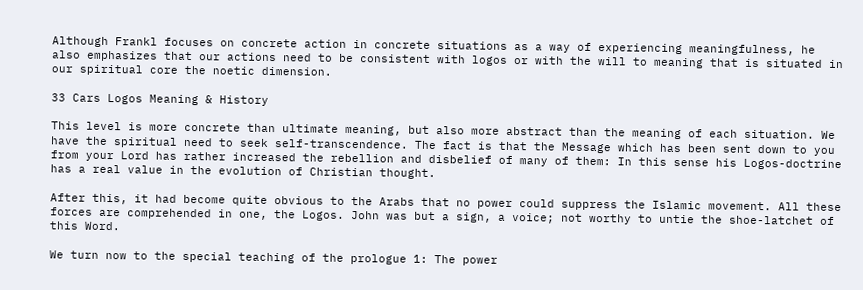Although Frankl focuses on concrete action in concrete situations as a way of experiencing meaningfulness, he also emphasizes that our actions need to be consistent with logos or with the will to meaning that is situated in our spiritual core the noetic dimension.

33 Cars Logos Meaning & History

This level is more concrete than ultimate meaning, but also more abstract than the meaning of each situation. We have the spiritual need to seek self-transcendence. The fact is that the Message which has been sent down to you from your Lord has rather increased the rebellion and disbelief of many of them: In this sense his Logos-doctrine has a real value in the evolution of Christian thought.

After this, it had become quite obvious to the Arabs that no power could suppress the Islamic movement. All these forces are comprehended in one, the Logos. John was but a sign, a voice; not worthy to untie the shoe-latchet of this Word.

We turn now to the special teaching of the prologue 1: The power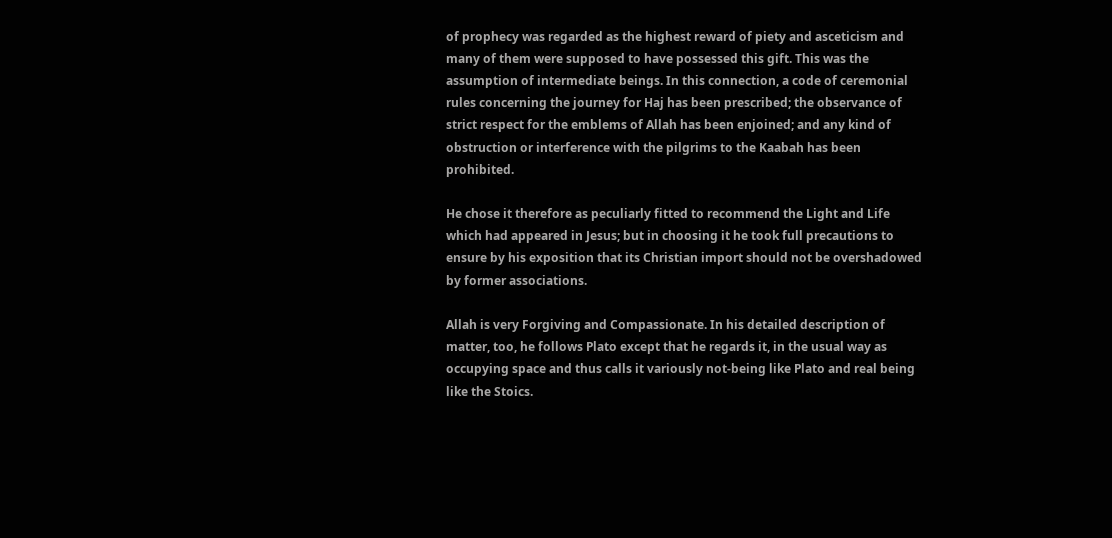of prophecy was regarded as the highest reward of piety and asceticism and many of them were supposed to have possessed this gift. This was the assumption of intermediate beings. In this connection, a code of ceremonial rules concerning the journey for Haj has been prescribed; the observance of strict respect for the emblems of Allah has been enjoined; and any kind of obstruction or interference with the pilgrims to the Kaabah has been prohibited.

He chose it therefore as peculiarly fitted to recommend the Light and Life which had appeared in Jesus; but in choosing it he took full precautions to ensure by his exposition that its Christian import should not be overshadowed by former associations.

Allah is very Forgiving and Compassionate. In his detailed description of matter, too, he follows Plato except that he regards it, in the usual way as occupying space and thus calls it variously not-being like Plato and real being like the Stoics.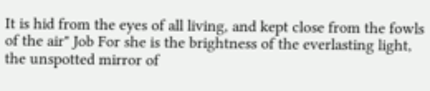It is hid from the eyes of all living, and kept close from the fowls of the air" Job For she is the brightness of the everlasting light, the unspotted mirror of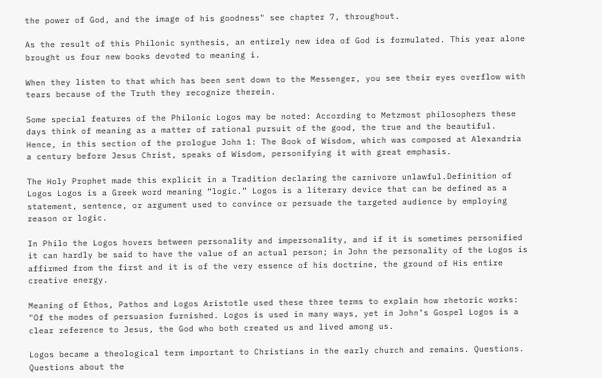the power of God, and the image of his goodness" see chapter 7, throughout.

As the result of this Philonic synthesis, an entirely new idea of God is formulated. This year alone brought us four new books devoted to meaning i.

When they listen to that which has been sent down to the Messenger, you see their eyes overflow with tears because of the Truth they recognize therein.

Some special features of the Philonic Logos may be noted: According to Metzmost philosophers these days think of meaning as a matter of rational pursuit of the good, the true and the beautiful. Hence, in this section of the prologue John 1: The Book of Wisdom, which was composed at Alexandria a century before Jesus Christ, speaks of Wisdom, personifying it with great emphasis.

The Holy Prophet made this explicit in a Tradition declaring the carnivore unlawful.Definition of Logos Logos is a Greek word meaning “logic.” Logos is a literary device that can be defined as a statement, sentence, or argument used to convince or persuade the targeted audience by employing reason or logic.

In Philo the Logos hovers between personality and impersonality, and if it is sometimes personified it can hardly be said to have the value of an actual person; in John the personality of the Logos is affirmed from the first and it is of the very essence of his doctrine, the ground of His entire creative energy.

Meaning of Ethos, Pathos and Logos Aristotle used these three terms to explain how rhetoric works: "Of the modes of persuasion furnished. Logos is used in many ways, yet in John’s Gospel Logos is a clear reference to Jesus, the God who both created us and lived among us.

Logos became a theological term important to Christians in the early church and remains. Questions. Questions about the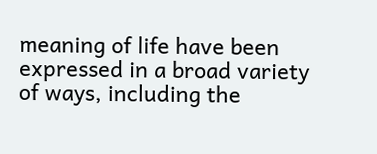meaning of life have been expressed in a broad variety of ways, including the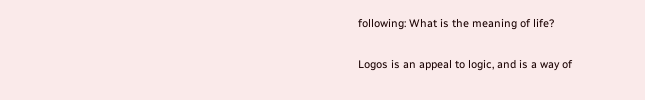following: What is the meaning of life?

Logos is an appeal to logic, and is a way of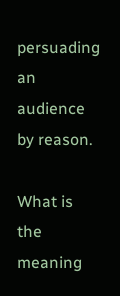persuading an audience by reason.

What is the meaning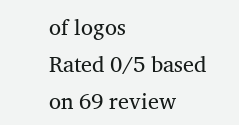of logos
Rated 0/5 based on 69 review